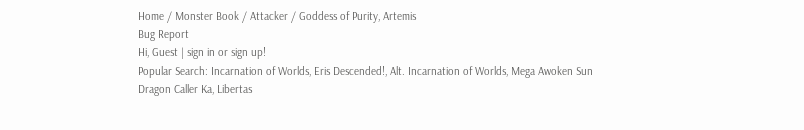Home / Monster Book / Attacker / Goddess of Purity, Artemis
Bug Report
Hi, Guest | sign in or sign up!
Popular Search: Incarnation of Worlds, Eris Descended!, Alt. Incarnation of Worlds, Mega Awoken Sun Dragon Caller Ka, Libertas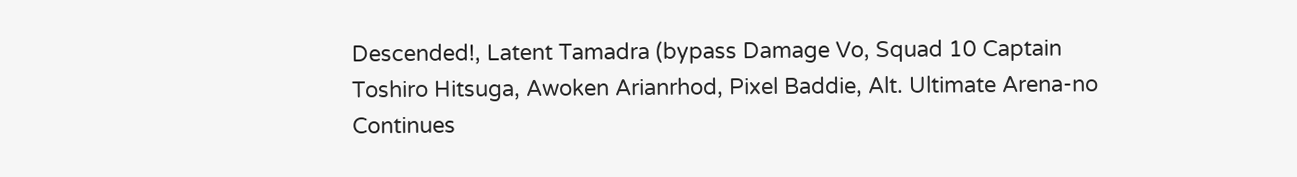Descended!, Latent Tamadra (bypass Damage Vo, Squad 10 Captain Toshiro Hitsuga, Awoken Arianrhod, Pixel Baddie, Alt. Ultimate Arena-no Continues